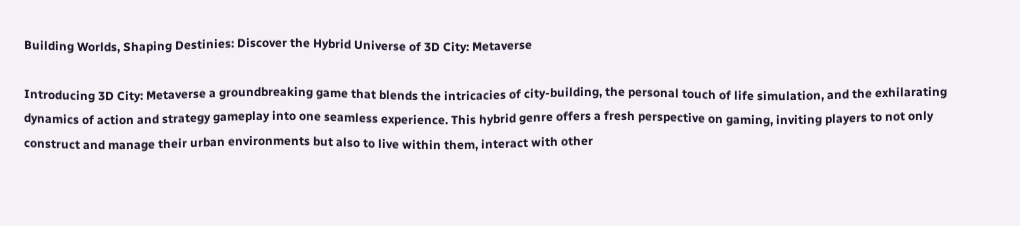Building Worlds, Shaping Destinies: Discover the Hybrid Universe of 3D City: Metaverse

Introducing 3D City: Metaverse a groundbreaking game that blends the intricacies of city-building, the personal touch of life simulation, and the exhilarating dynamics of action and strategy gameplay into one seamless experience. This hybrid genre offers a fresh perspective on gaming, inviting players to not only construct and manage their urban environments but also to live within them, interact with other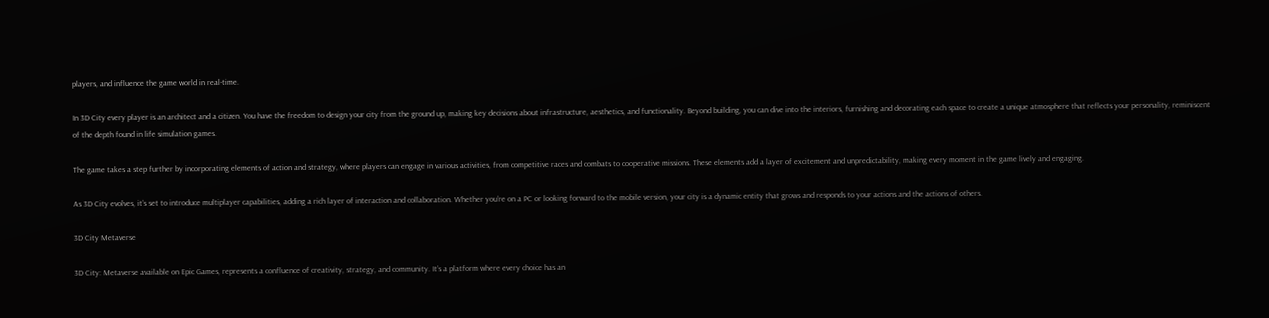players, and influence the game world in real-time.

In 3D City every player is an architect and a citizen. You have the freedom to design your city from the ground up, making key decisions about infrastructure, aesthetics, and functionality. Beyond building, you can dive into the interiors, furnishing and decorating each space to create a unique atmosphere that reflects your personality, reminiscent of the depth found in life simulation games.

The game takes a step further by incorporating elements of action and strategy, where players can engage in various activities, from competitive races and combats to cooperative missions. These elements add a layer of excitement and unpredictability, making every moment in the game lively and engaging.

As 3D City evolves, it’s set to introduce multiplayer capabilities, adding a rich layer of interaction and collaboration. Whether you’re on a PC or looking forward to the mobile version, your city is a dynamic entity that grows and responds to your actions and the actions of others.

3D City Metaverse

3D City: Metaverse available on Epic Games, represents a confluence of creativity, strategy, and community. It’s a platform where every choice has an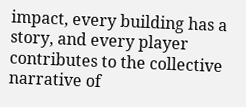impact, every building has a story, and every player contributes to the collective narrative of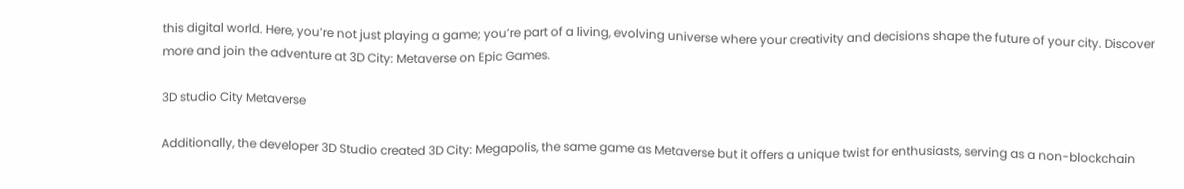this digital world. Here, you’re not just playing a game; you’re part of a living, evolving universe where your creativity and decisions shape the future of your city. Discover more and join the adventure at 3D City: Metaverse on Epic Games.

3D studio City Metaverse

Additionally, the developer 3D Studio created 3D City: Megapolis, the same game as Metaverse but it offers a unique twist for enthusiasts, serving as a non-blockchain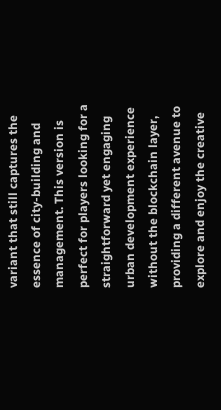variant that still captures the essence of city-building and management. This version is perfect for players looking for a straightforward yet engaging urban development experience without the blockchain layer, providing a different avenue to explore and enjoy the creative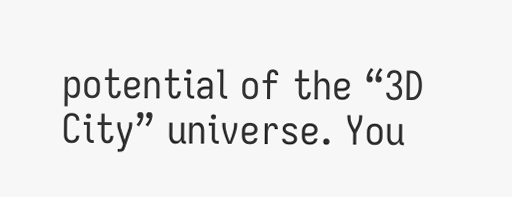potential of the “3D City” universe. You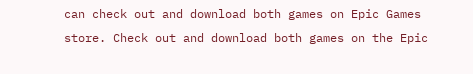can check out and download both games on Epic Games store. Check out and download both games on the Epic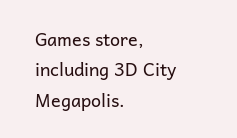Games store, including 3D City Megapolis.